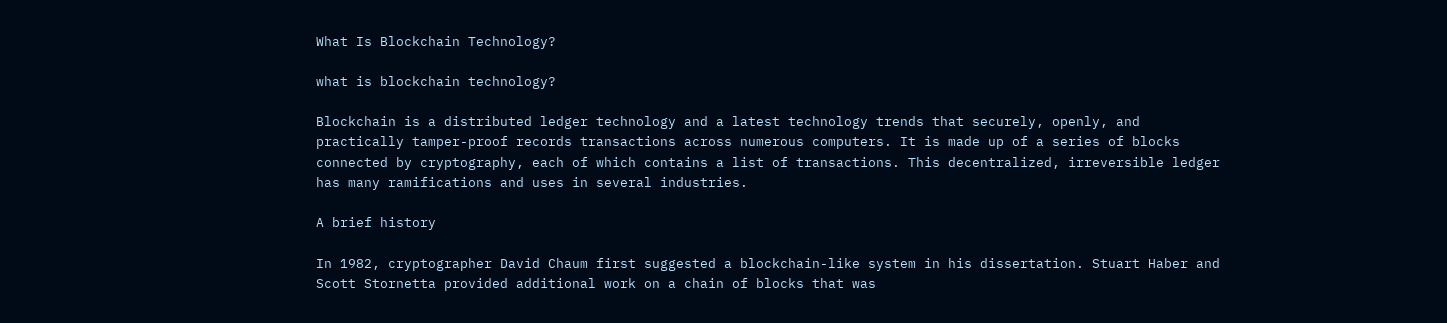What Is Blockchain Technology?

what is blockchain technology?

Blockchain is a distributed ledger technology and a latest technology trends that securely, openly, and practically tamper-proof records transactions across numerous computers. It is made up of a series of blocks connected by cryptography, each of which contains a list of transactions. This decentralized, irreversible ledger has many ramifications and uses in several industries.

A brief history

In 1982, cryptographer David Chaum first suggested a blockchain-like system in his dissertation. Stuart Haber and Scott Stornetta provided additional work on a chain of blocks that was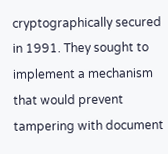cryptographically secured in 1991. They sought to implement a mechanism that would prevent tampering with document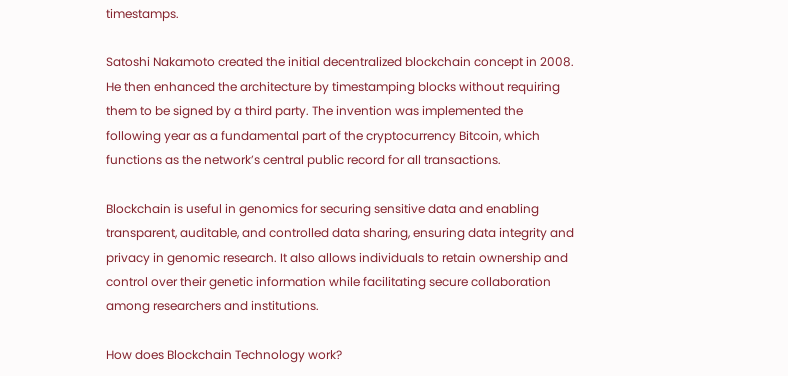timestamps.

Satoshi Nakamoto created the initial decentralized blockchain concept in 2008. He then enhanced the architecture by timestamping blocks without requiring them to be signed by a third party. The invention was implemented the following year as a fundamental part of the cryptocurrency Bitcoin, which functions as the network’s central public record for all transactions.

Blockchain is useful in genomics for securing sensitive data and enabling transparent, auditable, and controlled data sharing, ensuring data integrity and privacy in genomic research. It also allows individuals to retain ownership and control over their genetic information while facilitating secure collaboration among researchers and institutions.

How does Blockchain Technology work?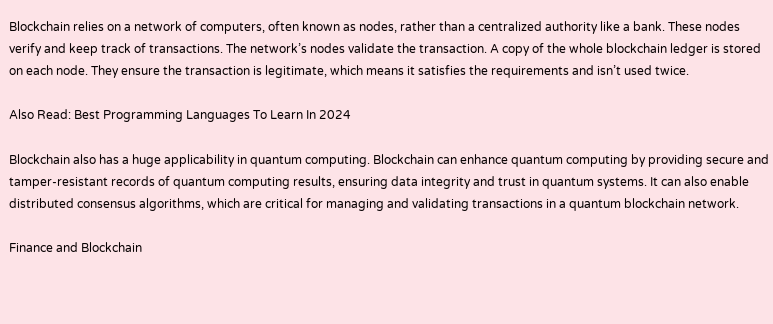Blockchain relies on a network of computers, often known as nodes, rather than a centralized authority like a bank. These nodes verify and keep track of transactions. The network’s nodes validate the transaction. A copy of the whole blockchain ledger is stored on each node. They ensure the transaction is legitimate, which means it satisfies the requirements and isn’t used twice.

Also Read: Best Programming Languages To Learn In 2024

Blockchain also has a huge applicability in quantum computing. Blockchain can enhance quantum computing by providing secure and tamper-resistant records of quantum computing results, ensuring data integrity and trust in quantum systems. It can also enable distributed consensus algorithms, which are critical for managing and validating transactions in a quantum blockchain network.

Finance and Blockchain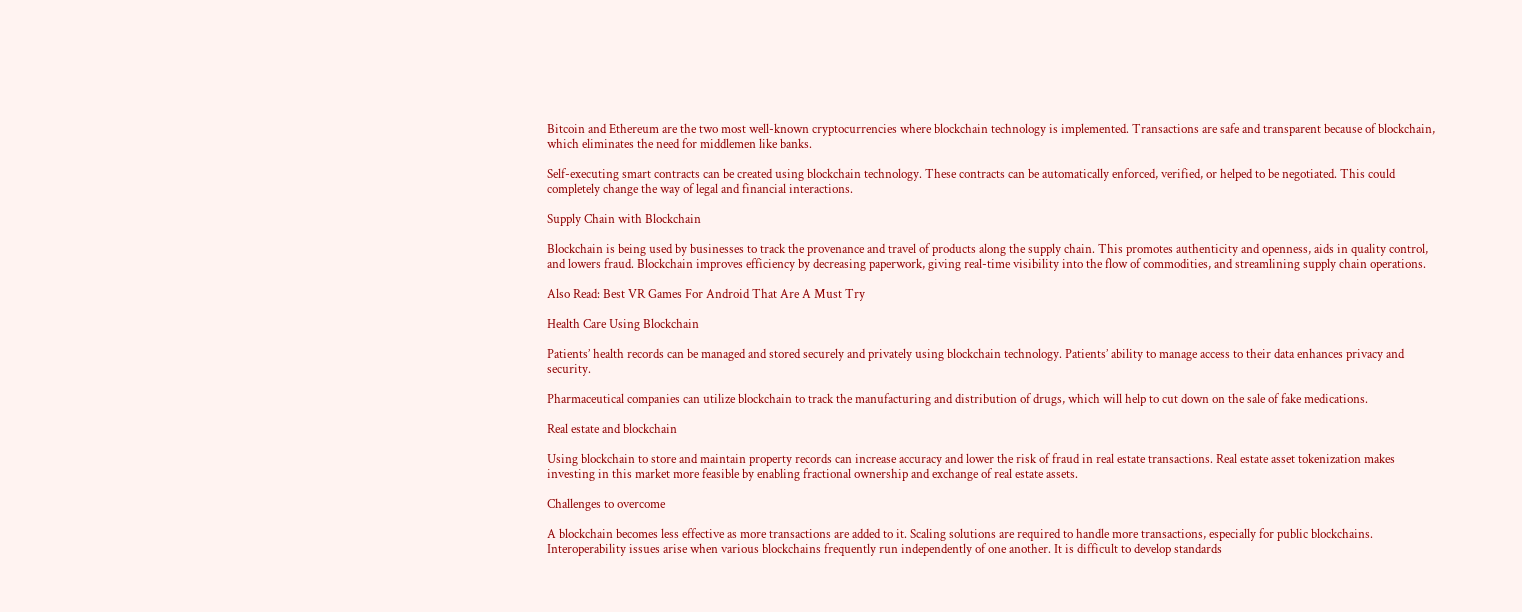Bitcoin and Ethereum are the two most well-known cryptocurrencies where blockchain technology is implemented. Transactions are safe and transparent because of blockchain, which eliminates the need for middlemen like banks.

Self-executing smart contracts can be created using blockchain technology. These contracts can be automatically enforced, verified, or helped to be negotiated. This could completely change the way of legal and financial interactions.

Supply Chain with Blockchain

Blockchain is being used by businesses to track the provenance and travel of products along the supply chain. This promotes authenticity and openness, aids in quality control, and lowers fraud. Blockchain improves efficiency by decreasing paperwork, giving real-time visibility into the flow of commodities, and streamlining supply chain operations.

Also Read: Best VR Games For Android That Are A Must Try

Health Care Using Blockchain

Patients’ health records can be managed and stored securely and privately using blockchain technology. Patients’ ability to manage access to their data enhances privacy and security.

Pharmaceutical companies can utilize blockchain to track the manufacturing and distribution of drugs, which will help to cut down on the sale of fake medications.

Real estate and blockchain

Using blockchain to store and maintain property records can increase accuracy and lower the risk of fraud in real estate transactions. Real estate asset tokenization makes investing in this market more feasible by enabling fractional ownership and exchange of real estate assets.

Challenges to overcome

A blockchain becomes less effective as more transactions are added to it. Scaling solutions are required to handle more transactions, especially for public blockchains. Interoperability issues arise when various blockchains frequently run independently of one another. It is difficult to develop standards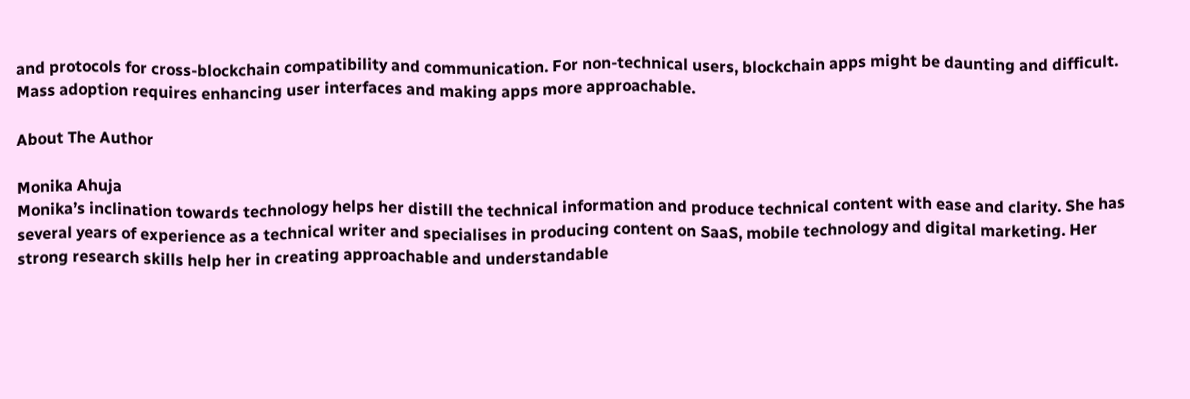and protocols for cross-blockchain compatibility and communication. For non-technical users, blockchain apps might be daunting and difficult. Mass adoption requires enhancing user interfaces and making apps more approachable.

About The Author

Monika Ahuja
Monika’s inclination towards technology helps her distill the technical information and produce technical content with ease and clarity. She has several years of experience as a technical writer and specialises in producing content on SaaS, mobile technology and digital marketing. Her strong research skills help her in creating approachable and understandable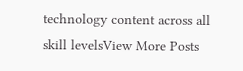technology content across all skill levelsView More Posts